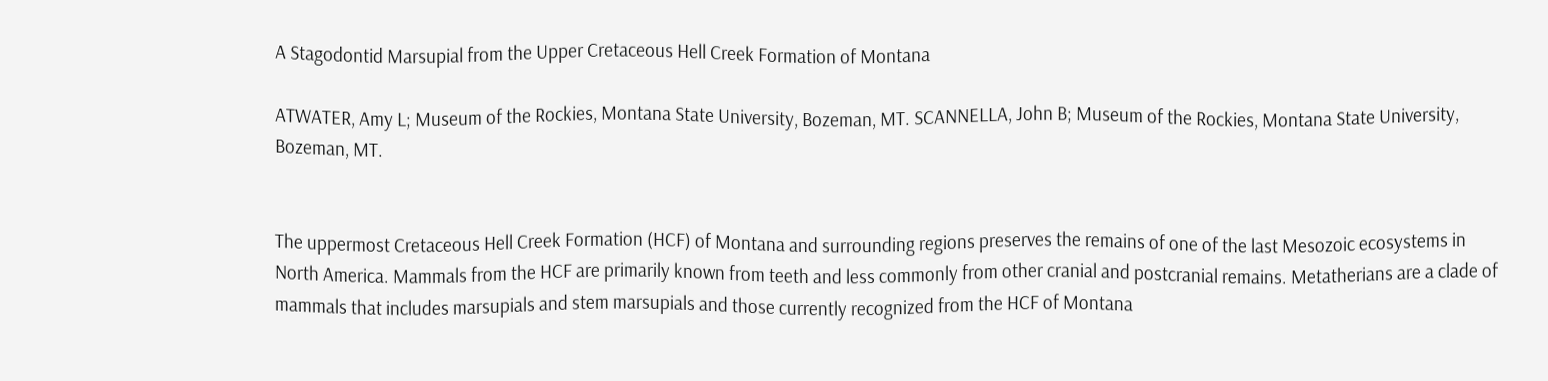A Stagodontid Marsupial from the Upper Cretaceous Hell Creek Formation of Montana

ATWATER, Amy L; Museum of the Rockies, Montana State University, Bozeman, MT. SCANNELLA, John B; Museum of the Rockies, Montana State University, Bozeman, MT.


The uppermost Cretaceous Hell Creek Formation (HCF) of Montana and surrounding regions preserves the remains of one of the last Mesozoic ecosystems in North America. Mammals from the HCF are primarily known from teeth and less commonly from other cranial and postcranial remains. Metatherians are a clade of mammals that includes marsupials and stem marsupials and those currently recognized from the HCF of Montana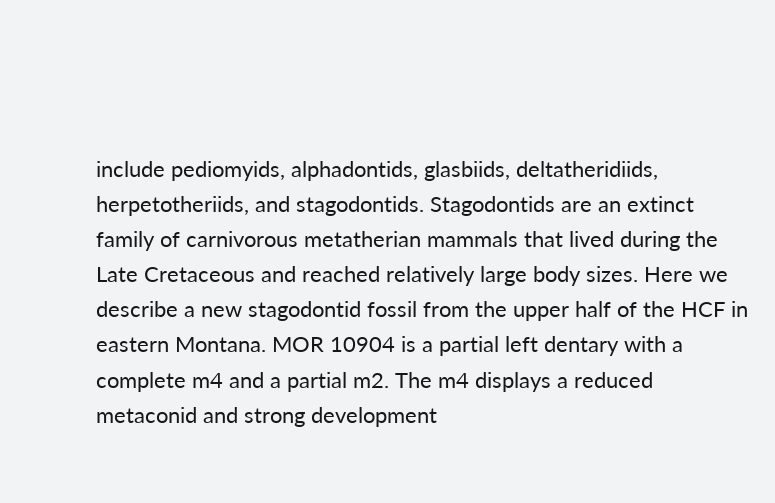include pediomyids, alphadontids, glasbiids, deltatheridiids, herpetotheriids, and stagodontids. Stagodontids are an extinct family of carnivorous metatherian mammals that lived during the Late Cretaceous and reached relatively large body sizes. Here we describe a new stagodontid fossil from the upper half of the HCF in eastern Montana. MOR 10904 is a partial left dentary with a complete m4 and a partial m2. The m4 displays a reduced metaconid and strong development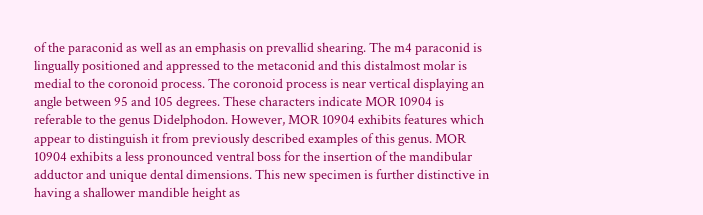of the paraconid as well as an emphasis on prevallid shearing. The m4 paraconid is lingually positioned and appressed to the metaconid and this distalmost molar is medial to the coronoid process. The coronoid process is near vertical displaying an angle between 95 and 105 degrees. These characters indicate MOR 10904 is referable to the genus Didelphodon. However, MOR 10904 exhibits features which appear to distinguish it from previously described examples of this genus. MOR 10904 exhibits a less pronounced ventral boss for the insertion of the mandibular adductor and unique dental dimensions. This new specimen is further distinctive in having a shallower mandible height as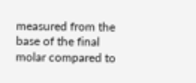measured from the base of the final molar compared to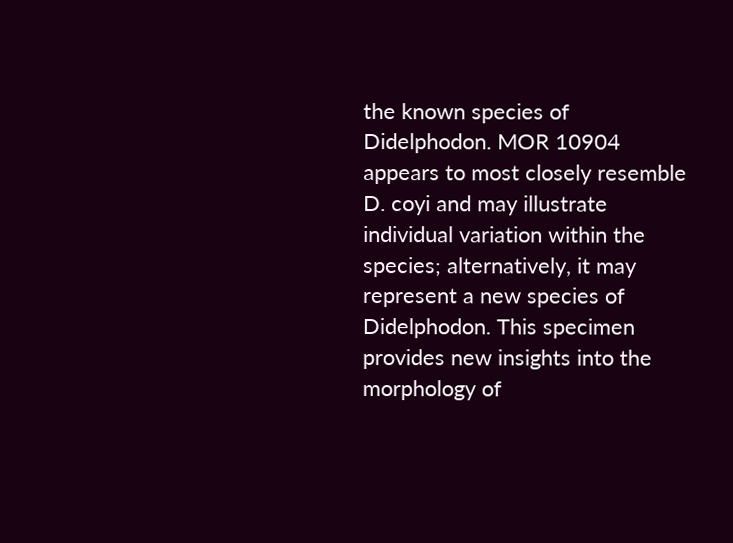the known species of Didelphodon. MOR 10904 appears to most closely resemble D. coyi and may illustrate individual variation within the species; alternatively, it may represent a new species of Didelphodon. This specimen provides new insights into the morphology of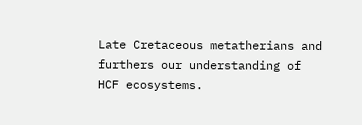Late Cretaceous metatherians and furthers our understanding of HCF ecosystems.